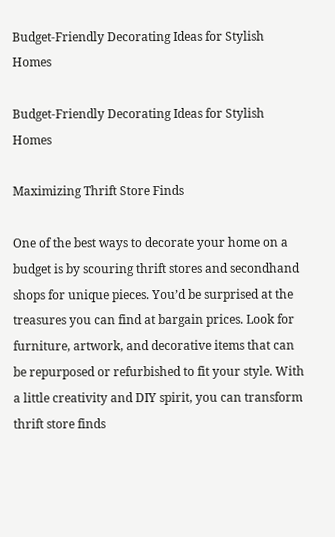Budget-Friendly Decorating Ideas for Stylish Homes

Budget-Friendly Decorating Ideas for Stylish Homes

Maximizing Thrift Store Finds

One of the best ways to decorate your home on a budget is by scouring thrift stores and secondhand shops for unique pieces. You’d be surprised at the treasures you can find at bargain prices. Look for furniture, artwork, and decorative items that can be repurposed or refurbished to fit your style. With a little creativity and DIY spirit, you can transform thrift store finds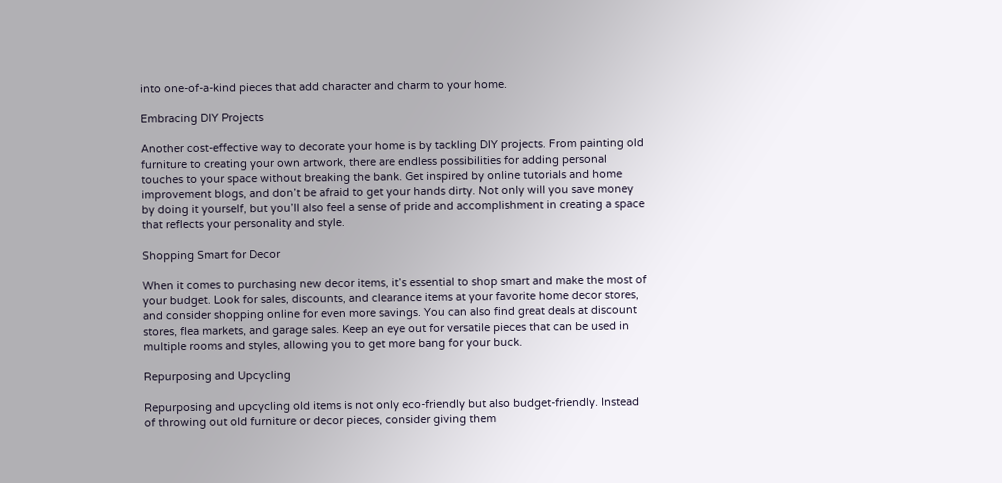into one-of-a-kind pieces that add character and charm to your home.

Embracing DIY Projects

Another cost-effective way to decorate your home is by tackling DIY projects. From painting old furniture to creating your own artwork, there are endless possibilities for adding personal touches to your space without breaking the bank. Get inspired by online tutorials and home improvement blogs, and don’t be afraid to get your hands dirty. Not only will you save money by doing it yourself, but you’ll also feel a sense of pride and accomplishment in creating a space that reflects your personality and style.

Shopping Smart for Decor

When it comes to purchasing new decor items, it’s essential to shop smart and make the most of your budget. Look for sales, discounts, and clearance items at your favorite home decor stores, and consider shopping online for even more savings. You can also find great deals at discount stores, flea markets, and garage sales. Keep an eye out for versatile pieces that can be used in multiple rooms and styles, allowing you to get more bang for your buck.

Repurposing and Upcycling

Repurposing and upcycling old items is not only eco-friendly but also budget-friendly. Instead of throwing out old furniture or decor pieces, consider giving them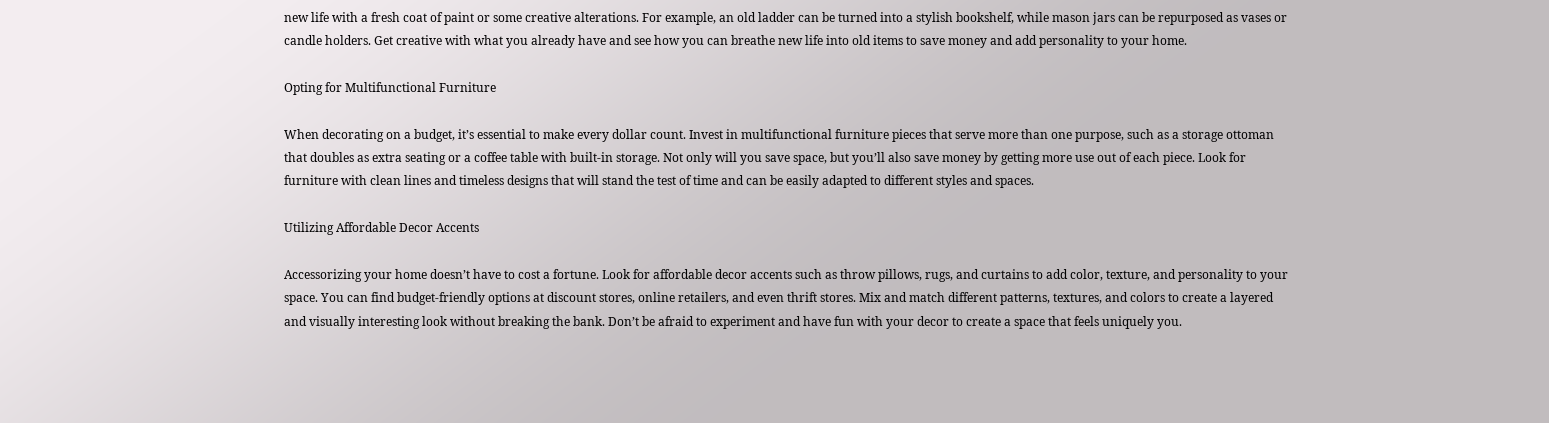new life with a fresh coat of paint or some creative alterations. For example, an old ladder can be turned into a stylish bookshelf, while mason jars can be repurposed as vases or candle holders. Get creative with what you already have and see how you can breathe new life into old items to save money and add personality to your home.

Opting for Multifunctional Furniture

When decorating on a budget, it’s essential to make every dollar count. Invest in multifunctional furniture pieces that serve more than one purpose, such as a storage ottoman that doubles as extra seating or a coffee table with built-in storage. Not only will you save space, but you’ll also save money by getting more use out of each piece. Look for furniture with clean lines and timeless designs that will stand the test of time and can be easily adapted to different styles and spaces.

Utilizing Affordable Decor Accents

Accessorizing your home doesn’t have to cost a fortune. Look for affordable decor accents such as throw pillows, rugs, and curtains to add color, texture, and personality to your space. You can find budget-friendly options at discount stores, online retailers, and even thrift stores. Mix and match different patterns, textures, and colors to create a layered and visually interesting look without breaking the bank. Don’t be afraid to experiment and have fun with your decor to create a space that feels uniquely you.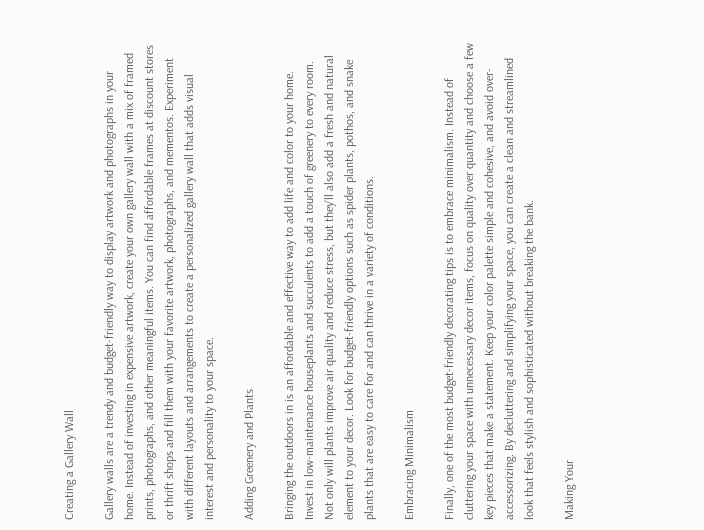Creating a Gallery Wall

Gallery walls are a trendy and budget-friendly way to display artwork and photographs in your home. Instead of investing in expensive artwork, create your own gallery wall with a mix of framed prints, photographs, and other meaningful items. You can find affordable frames at discount stores or thrift shops and fill them with your favorite artwork, photographs, and mementos. Experiment with different layouts and arrangements to create a personalized gallery wall that adds visual interest and personality to your space.

Adding Greenery and Plants

Bringing the outdoors in is an affordable and effective way to add life and color to your home. Invest in low-maintenance houseplants and succulents to add a touch of greenery to every room. Not only will plants improve air quality and reduce stress, but they’ll also add a fresh and natural element to your decor. Look for budget-friendly options such as spider plants, pothos, and snake plants that are easy to care for and can thrive in a variety of conditions.

Embracing Minimalism

Finally, one of the most budget-friendly decorating tips is to embrace minimalism. Instead of cluttering your space with unnecessary decor items, focus on quality over quantity and choose a few key pieces that make a statement. Keep your color palette simple and cohesive, and avoid over-accessorizing. By decluttering and simplifying your space, you can create a clean and streamlined look that feels stylish and sophisticated without breaking the bank.

Making Your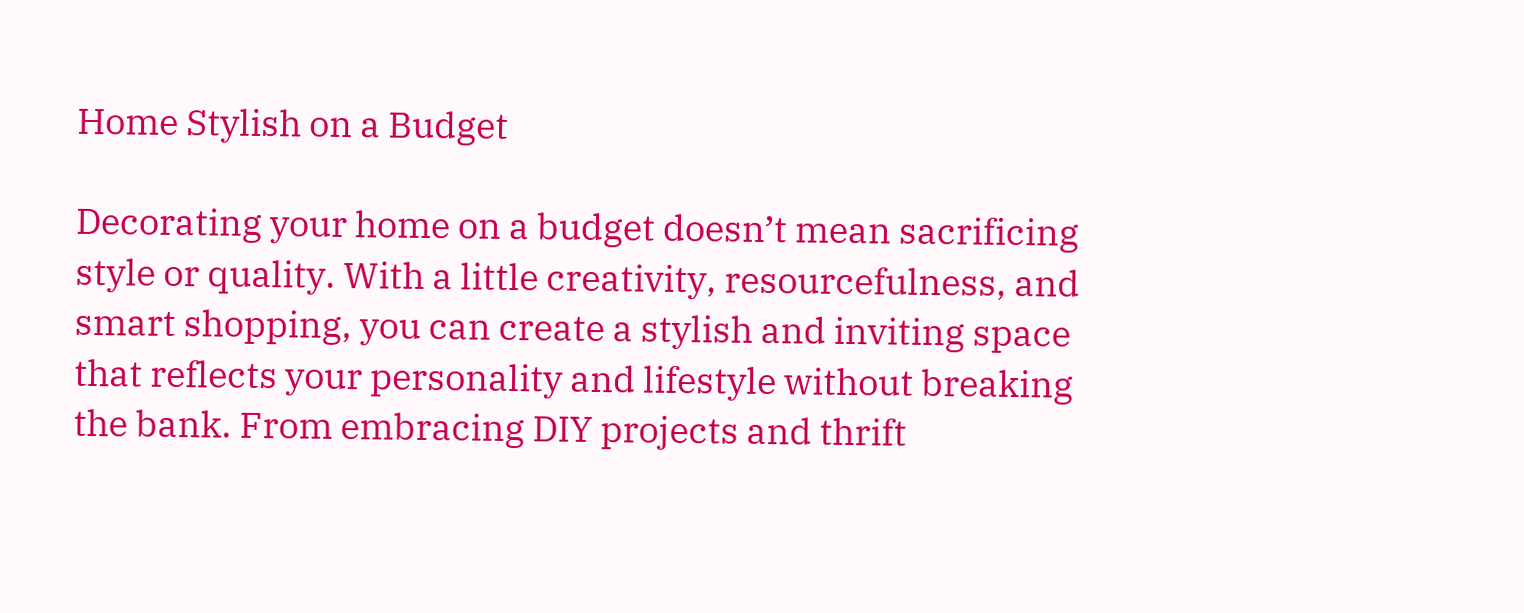Home Stylish on a Budget

Decorating your home on a budget doesn’t mean sacrificing style or quality. With a little creativity, resourcefulness, and smart shopping, you can create a stylish and inviting space that reflects your personality and lifestyle without breaking the bank. From embracing DIY projects and thrift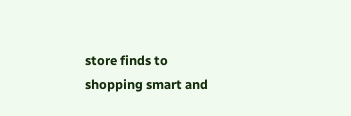store finds to shopping smart and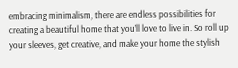embracing minimalism, there are endless possibilities for creating a beautiful home that you’ll love to live in. So roll up your sleeves, get creative, and make your home the stylish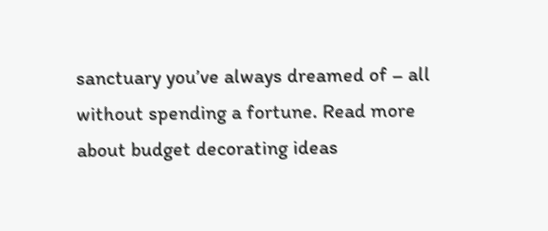sanctuary you’ve always dreamed of – all without spending a fortune. Read more about budget decorating ideas